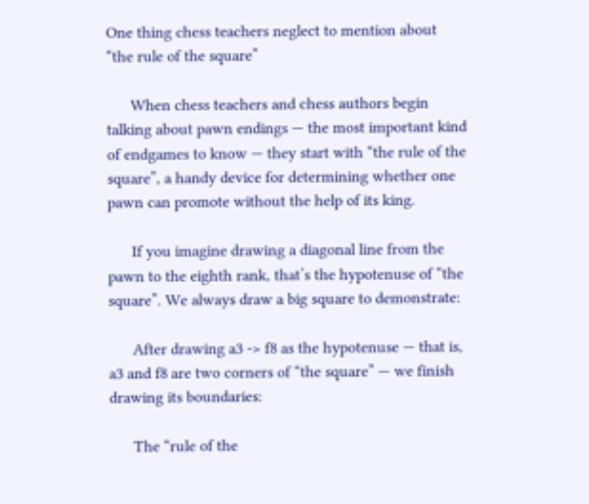One thing chess teachers neglect to mention about “the rule of the square”

      When chess teachers and chess authors begin talking about pawn endings — the most important kind of endgames to know — they start with “the rule of the square”, a handy device for determining whether one pawn can promote without the help of its king.

      If you imagine drawing a diagonal line from the pawn to the eighth rank, that’s the hypotenuse of “the square”. We always draw a big square to demonstrate:

      After drawing a3 -> f8 as the hypotenuse — that is, a3 and f8 are two corners of “the square” — we finish drawing its boundaries:

      The “rule of the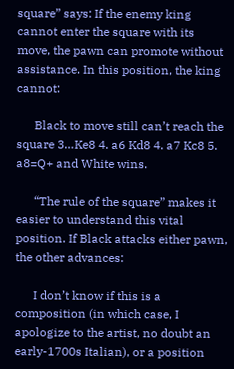square” says: If the enemy king cannot enter the square with its move, the pawn can promote without assistance. In this position, the king cannot:

      Black to move still can’t reach the square 3…Ke8 4. a6 Kd8 4. a7 Kc8 5. a8=Q+ and White wins.

      “The rule of the square” makes it easier to understand this vital position. If Black attacks either pawn, the other advances:

      I don’t know if this is a composition (in which case, I apologize to the artist, no doubt an early-1700s Italian), or a position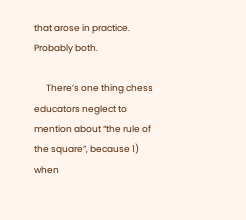that arose in practice. Probably both.

      There’s one thing chess educators neglect to mention about “the rule of the square”, because 1) when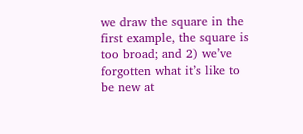we draw the square in the first example, the square is too broad; and 2) we’ve forgotten what it’s like to be new at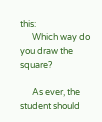this:
      Which way do you draw the square?

      As ever, the student should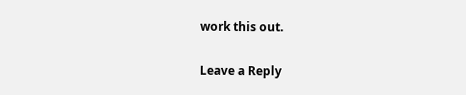work this out.

Leave a Reply